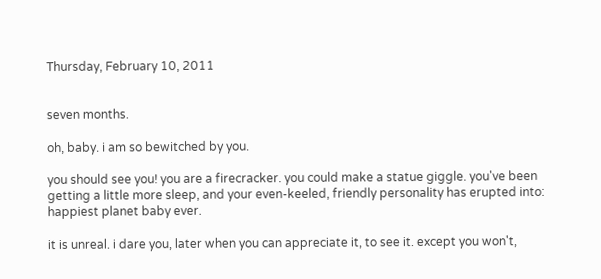Thursday, February 10, 2011


seven months.

oh, baby. i am so bewitched by you.

you should see you! you are a firecracker. you could make a statue giggle. you've been getting a little more sleep, and your even-keeled, friendly personality has erupted into: happiest planet baby ever.

it is unreal. i dare you, later when you can appreciate it, to see it. except you won't,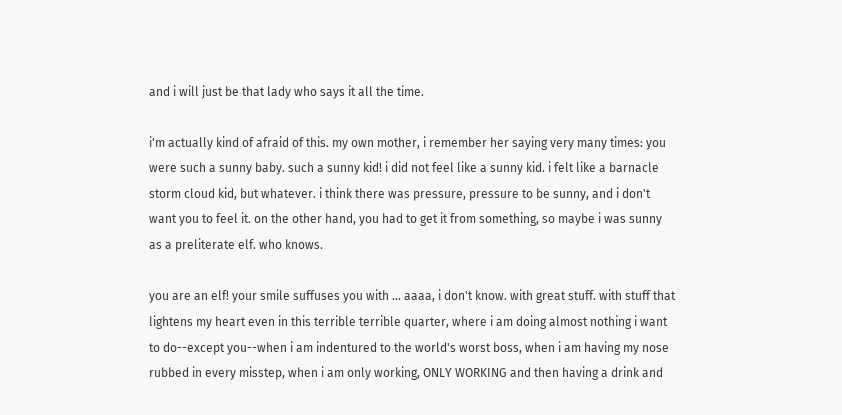and i will just be that lady who says it all the time.

i'm actually kind of afraid of this. my own mother, i remember her saying very many times: you were such a sunny baby. such a sunny kid! i did not feel like a sunny kid. i felt like a barnacle storm cloud kid, but whatever. i think there was pressure, pressure to be sunny, and i don't want you to feel it. on the other hand, you had to get it from something, so maybe i was sunny as a preliterate elf. who knows.

you are an elf! your smile suffuses you with ... aaaa, i don't know. with great stuff. with stuff that lightens my heart even in this terrible terrible quarter, where i am doing almost nothing i want to do--except you--when i am indentured to the world's worst boss, when i am having my nose rubbed in every misstep, when i am only working, ONLY WORKING and then having a drink and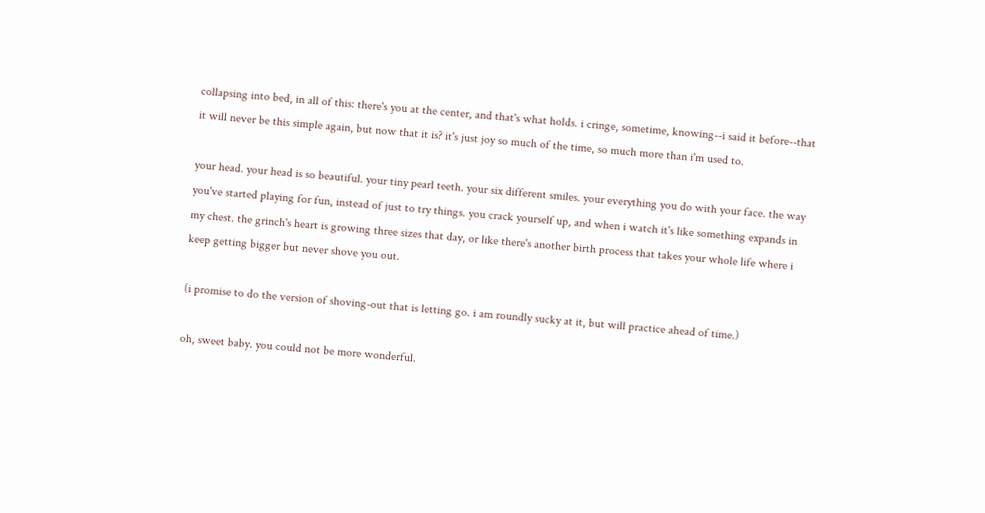collapsing into bed, in all of this: there's you at the center, and that's what holds. i cringe, sometime, knowing--i said it before--that it will never be this simple again, but now that it is? it's just joy so much of the time, so much more than i'm used to.

your head. your head is so beautiful. your tiny pearl teeth. your six different smiles. your everything you do with your face. the way you've started playing for fun, instead of just to try things. you crack yourself up, and when i watch it's like something expands in my chest. the grinch's heart is growing three sizes that day, or like there's another birth process that takes your whole life where i keep getting bigger but never shove you out.

(i promise to do the version of shoving-out that is letting go. i am roundly sucky at it, but will practice ahead of time.)

oh, sweet baby. you could not be more wonderful.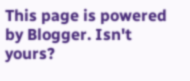This page is powered by Blogger. Isn't yours?